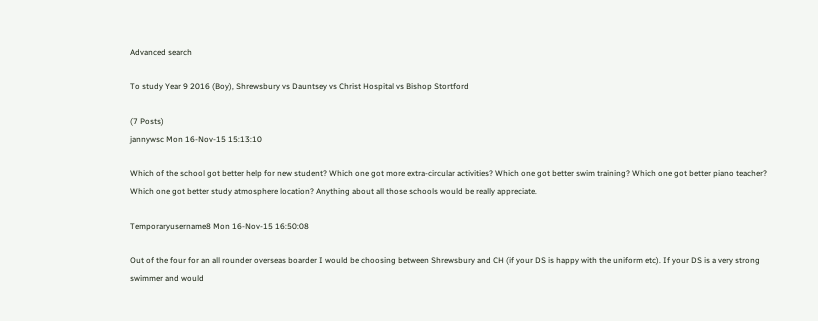Advanced search

To study Year 9 2016 (Boy), Shrewsbury vs Dauntsey vs Christ Hospital vs Bishop Stortford

(7 Posts)
jannywsc Mon 16-Nov-15 15:13:10

Which of the school got better help for new student? Which one got more extra-circular activities? Which one got better swim training? Which one got better piano teacher? Which one got better study atmosphere location? Anything about all those schools would be really appreciate.

Temporaryusername8 Mon 16-Nov-15 16:50:08

Out of the four for an all rounder overseas boarder I would be choosing between Shrewsbury and CH (if your DS is happy with the uniform etc). If your DS is a very strong swimmer and would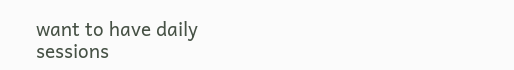want to have daily sessions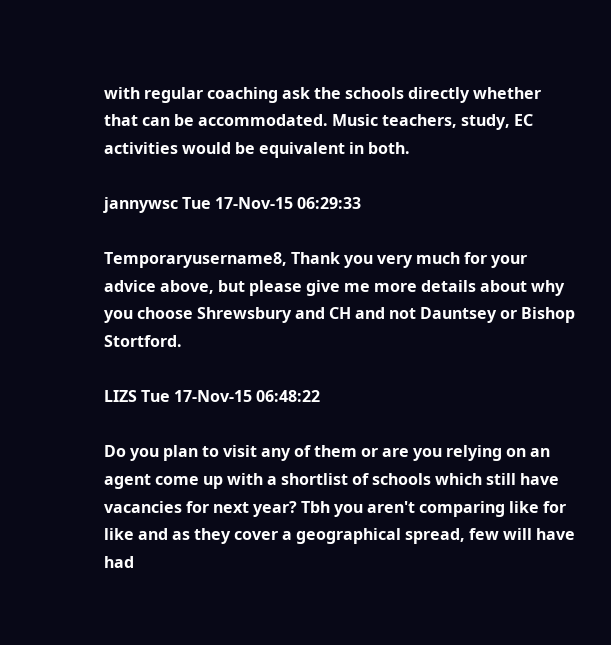with regular coaching ask the schools directly whether that can be accommodated. Music teachers, study, EC activities would be equivalent in both.

jannywsc Tue 17-Nov-15 06:29:33

Temporaryusername8, Thank you very much for your advice above, but please give me more details about why you choose Shrewsbury and CH and not Dauntsey or Bishop Stortford.

LIZS Tue 17-Nov-15 06:48:22

Do you plan to visit any of them or are you relying on an agent come up with a shortlist of schools which still have vacancies for next year? Tbh you aren't comparing like for like and as they cover a geographical spread, few will have had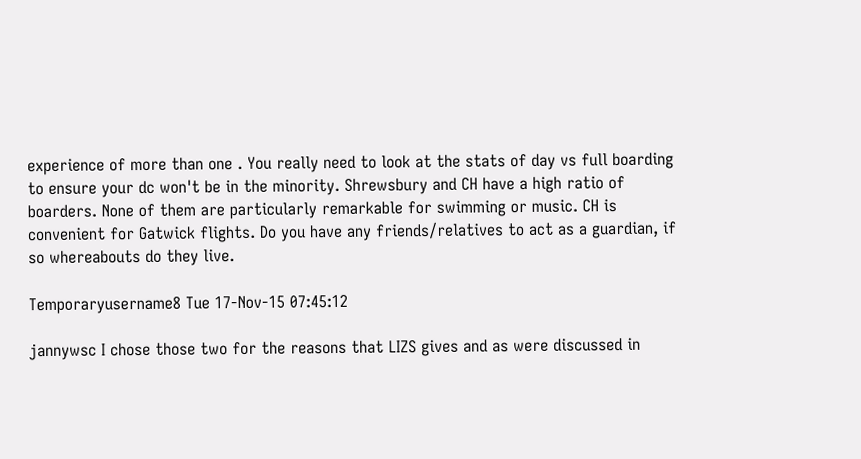experience of more than one . You really need to look at the stats of day vs full boarding to ensure your dc won't be in the minority. Shrewsbury and CH have a high ratio of boarders. None of them are particularly remarkable for swimming or music. CH is convenient for Gatwick flights. Do you have any friends/relatives to act as a guardian, if so whereabouts do they live.

Temporaryusername8 Tue 17-Nov-15 07:45:12

jannywsc I chose those two for the reasons that LIZS gives and as were discussed in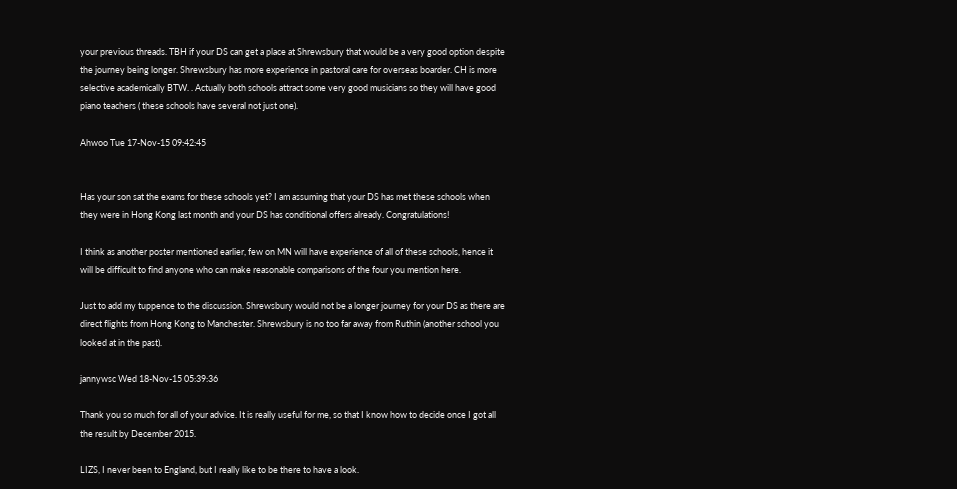your previous threads. TBH if your DS can get a place at Shrewsbury that would be a very good option despite the journey being longer. Shrewsbury has more experience in pastoral care for overseas boarder. CH is more selective academically BTW. . Actually both schools attract some very good musicians so they will have good piano teachers ( these schools have several not just one).

Ahwoo Tue 17-Nov-15 09:42:45


Has your son sat the exams for these schools yet? I am assuming that your DS has met these schools when they were in Hong Kong last month and your DS has conditional offers already. Congratulations!

I think as another poster mentioned earlier, few on MN will have experience of all of these schools, hence it will be difficult to find anyone who can make reasonable comparisons of the four you mention here.

Just to add my tuppence to the discussion. Shrewsbury would not be a longer journey for your DS as there are direct flights from Hong Kong to Manchester. Shrewsbury is no too far away from Ruthin (another school you looked at in the past).

jannywsc Wed 18-Nov-15 05:39:36

Thank you so much for all of your advice. It is really useful for me, so that I know how to decide once I got all the result by December 2015.

LIZS, I never been to England, but I really like to be there to have a look.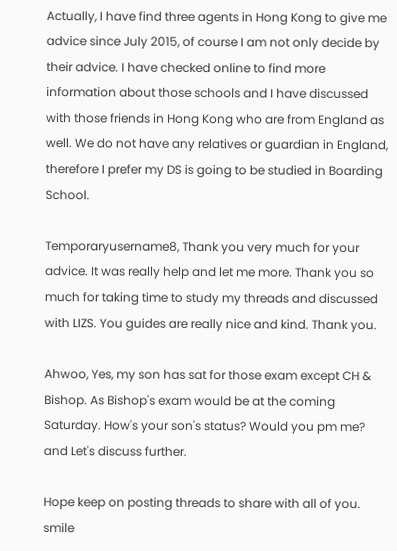Actually, I have find three agents in Hong Kong to give me advice since July 2015, of course I am not only decide by their advice. I have checked online to find more information about those schools and I have discussed with those friends in Hong Kong who are from England as well. We do not have any relatives or guardian in England, therefore I prefer my DS is going to be studied in Boarding School.

Temporaryusername8, Thank you very much for your advice. It was really help and let me more. Thank you so much for taking time to study my threads and discussed with LIZS. You guides are really nice and kind. Thank you.

Ahwoo, Yes, my son has sat for those exam except CH & Bishop. As Bishop's exam would be at the coming Saturday. How's your son's status? Would you pm me? and Let's discuss further.

Hope keep on posting threads to share with all of you. smile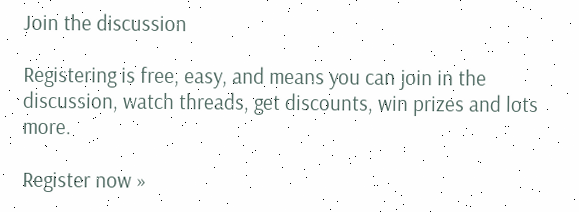Join the discussion

Registering is free, easy, and means you can join in the discussion, watch threads, get discounts, win prizes and lots more.

Register now »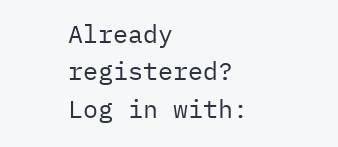Already registered? Log in with: